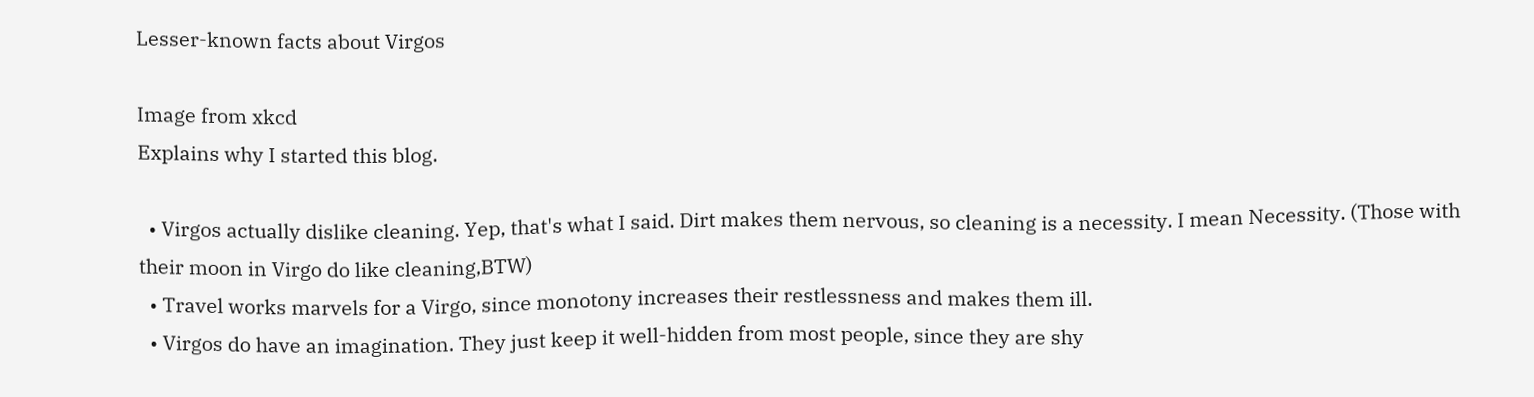Lesser-known facts about Virgos

Image from xkcd
Explains why I started this blog.

  • Virgos actually dislike cleaning. Yep, that's what I said. Dirt makes them nervous, so cleaning is a necessity. I mean Necessity. (Those with their moon in Virgo do like cleaning,BTW)
  • Travel works marvels for a Virgo, since monotony increases their restlessness and makes them ill.
  • Virgos do have an imagination. They just keep it well-hidden from most people, since they are shy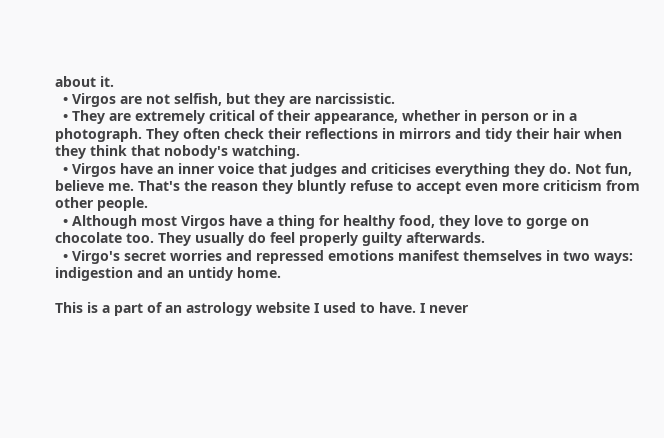about it.
  • Virgos are not selfish, but they are narcissistic.
  • They are extremely critical of their appearance, whether in person or in a photograph. They often check their reflections in mirrors and tidy their hair when they think that nobody's watching.
  • Virgos have an inner voice that judges and criticises everything they do. Not fun, believe me. That's the reason they bluntly refuse to accept even more criticism from other people.
  • Although most Virgos have a thing for healthy food, they love to gorge on chocolate too. They usually do feel properly guilty afterwards.
  • Virgo's secret worries and repressed emotions manifest themselves in two ways: indigestion and an untidy home.

This is a part of an astrology website I used to have. I never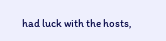had luck with the hosts,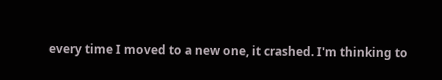every time I moved to a new one, it crashed. I'm thinking to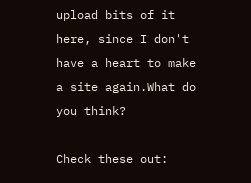upload bits of it here, since I don't have a heart to make a site again.What do you think?

Check these out: